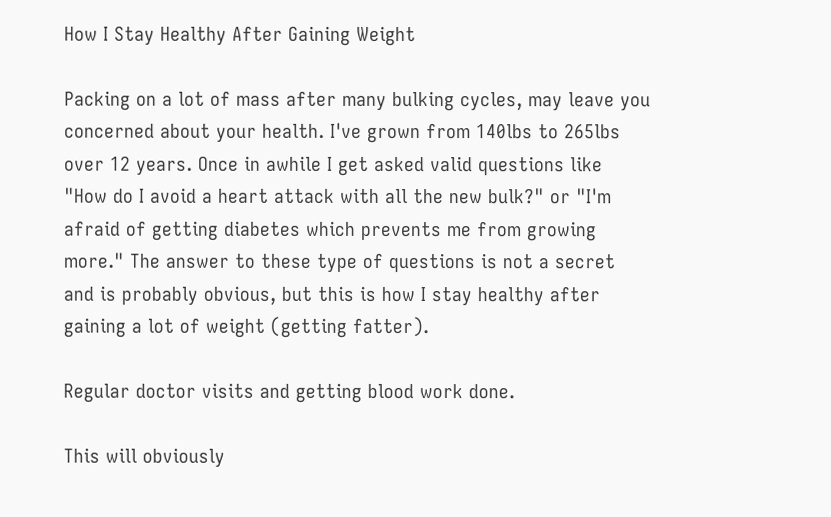How I Stay Healthy After Gaining Weight

Packing on a lot of mass after many bulking cycles, may leave you concerned about your health. I've grown from 140lbs to 265lbs over 12 years. Once in awhile I get asked valid questions like "How do I avoid a heart attack with all the new bulk?" or "I'm afraid of getting diabetes which prevents me from growing more." The answer to these type of questions is not a secret and is probably obvious, but this is how I stay healthy after gaining a lot of weight (getting fatter).

Regular doctor visits and getting blood work done.

This will obviously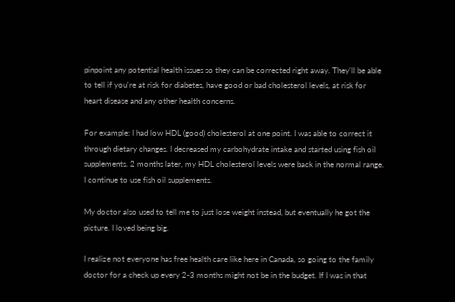pinpoint any potential health issues so they can be corrected right away. They'll be able to tell if you're at risk for diabetes, have good or bad cholesterol levels, at risk for heart disease and any other health concerns.

For example: I had low HDL (good) cholesterol at one point. I was able to correct it through dietary changes. I decreased my carbohydrate intake and started using fish oil supplements. 2 months later, my HDL cholesterol levels were back in the normal range. I continue to use fish oil supplements.

My doctor also used to tell me to just lose weight instead, but eventually he got the picture. I loved being big.

I realize not everyone has free health care like here in Canada, so going to the family doctor for a check up every 2-3 months might not be in the budget. If I was in that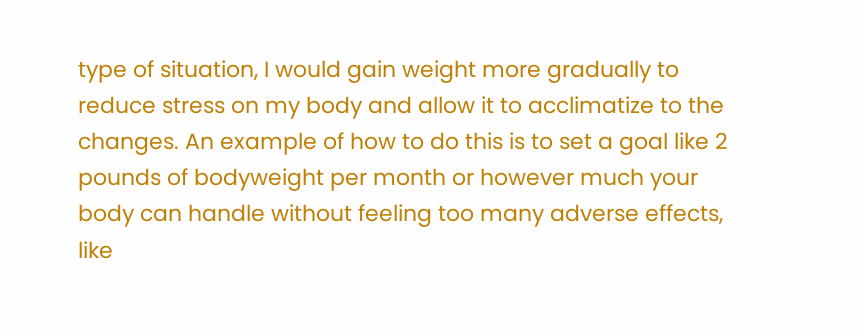type of situation, I would gain weight more gradually to reduce stress on my body and allow it to acclimatize to the changes. An example of how to do this is to set a goal like 2 pounds of bodyweight per month or however much your body can handle without feeling too many adverse effects, like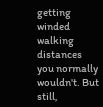getting winded walking distances you normally wouldn't. But still,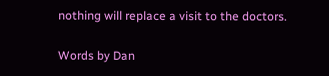nothing will replace a visit to the doctors.

Words by Dan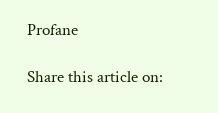Profane

Share this article on: